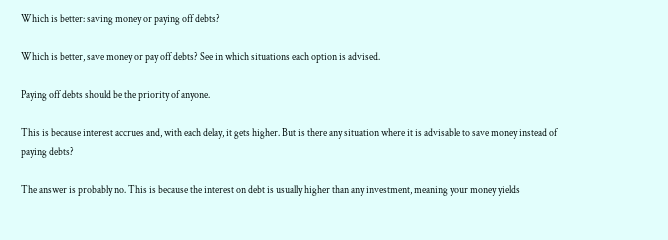Which is better: saving money or paying off debts?

Which is better, save money or pay off debts? See in which situations each option is advised.

Paying off debts should be the priority of anyone.

This is because interest accrues and, with each delay, it gets higher. But is there any situation where it is advisable to save money instead of paying debts?

The answer is probably no. This is because the interest on debt is usually higher than any investment, meaning your money yields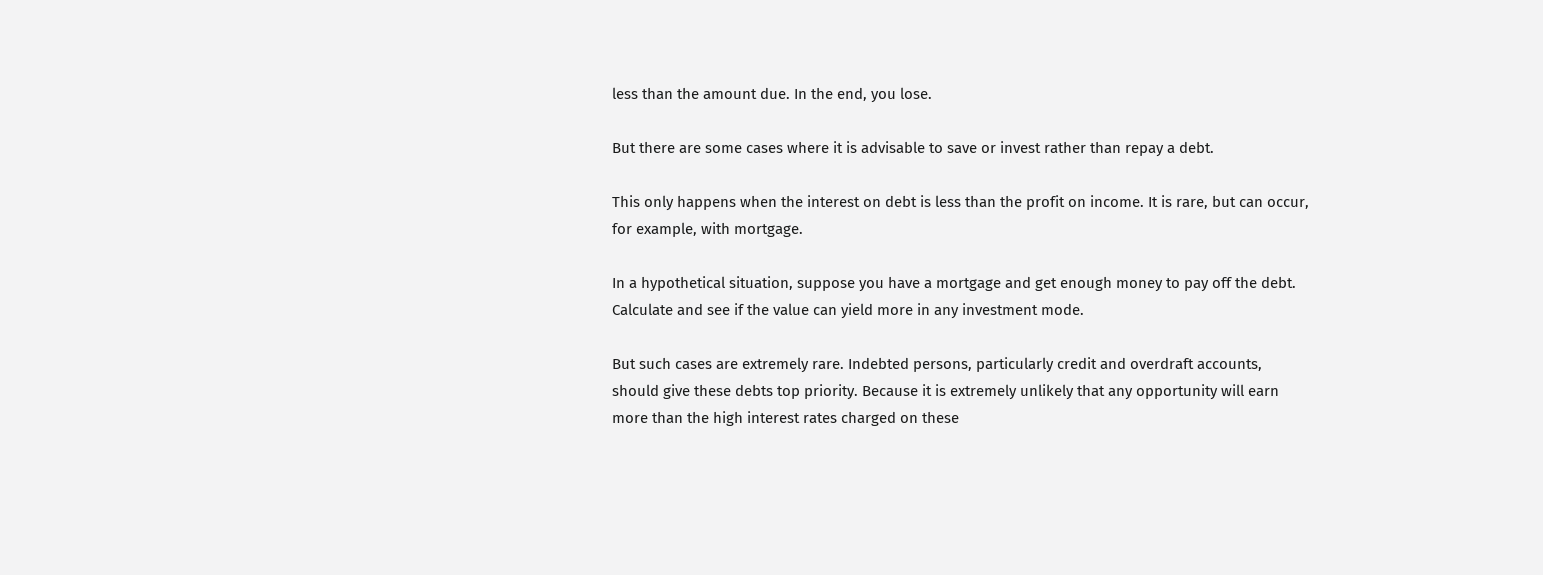less than the amount due. In the end, you lose.

But there are some cases where it is advisable to save or invest rather than repay a debt.

This only happens when the interest on debt is less than the profit on income. It is rare, but can occur, for example, with mortgage.

In a hypothetical situation, suppose you have a mortgage and get enough money to pay off the debt. Calculate and see if the value can yield more in any investment mode.

But such cases are extremely rare. Indebted persons, particularly credit and overdraft accounts, should give these debts top priority. Because it is extremely unlikely that any opportunity will earn more than the high interest rates charged on these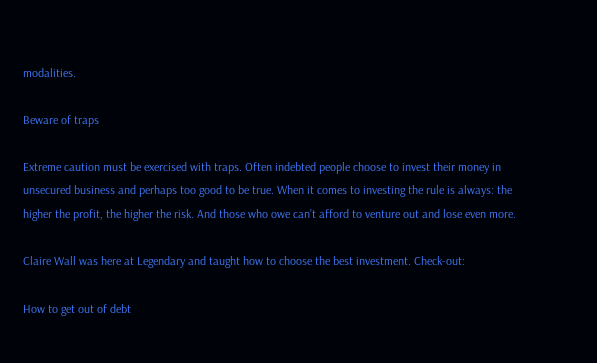modalities.

Beware of traps

Extreme caution must be exercised with traps. Often indebted people choose to invest their money in unsecured business and perhaps too good to be true. When it comes to investing the rule is always: the higher the profit, the higher the risk. And those who owe can’t afford to venture out and lose even more.

Claire Wall was here at Legendary and taught how to choose the best investment. Check-out:

How to get out of debt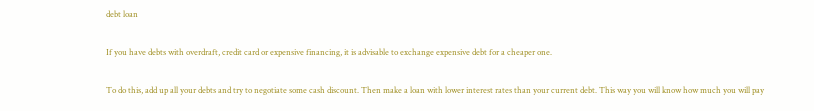debt loan

If you have debts with overdraft, credit card or expensive financing, it is advisable to exchange expensive debt for a cheaper one.

To do this, add up all your debts and try to negotiate some cash discount. Then make a loan with lower interest rates than your current debt. This way you will know how much you will pay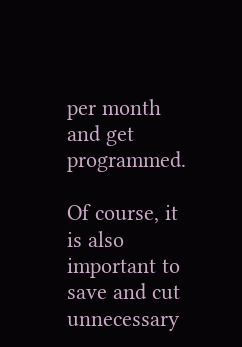per month and get programmed.

Of course, it is also important to save and cut unnecessary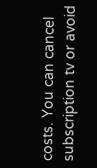costs. You can cancel subscription tv or avoid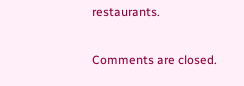restaurants.

Comments are closed.